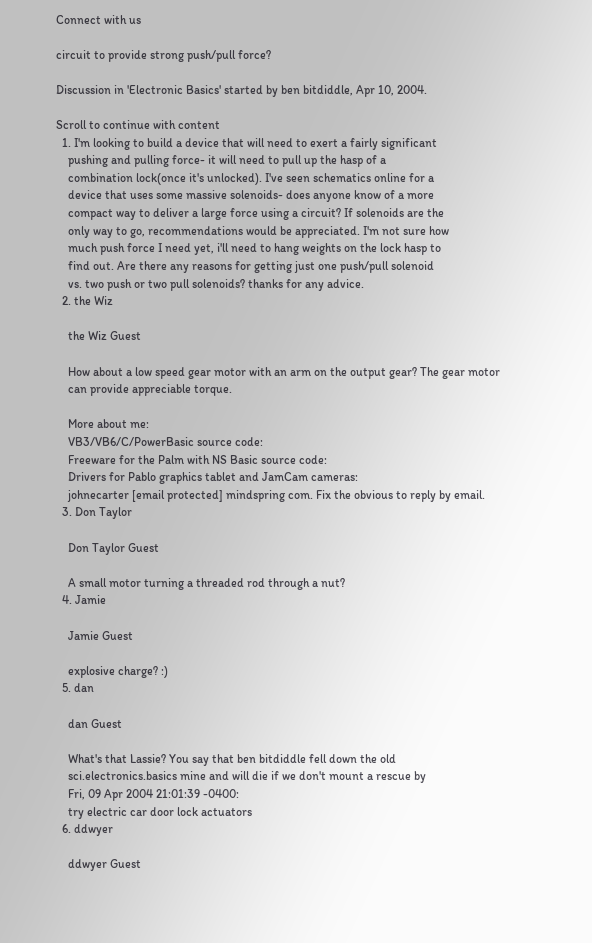Connect with us

circuit to provide strong push/pull force?

Discussion in 'Electronic Basics' started by ben bitdiddle, Apr 10, 2004.

Scroll to continue with content
  1. I'm looking to build a device that will need to exert a fairly significant
    pushing and pulling force- it will need to pull up the hasp of a
    combination lock(once it's unlocked). I've seen schematics online for a
    device that uses some massive solenoids- does anyone know of a more
    compact way to deliver a large force using a circuit? If solenoids are the
    only way to go, recommendations would be appreciated. I'm not sure how
    much push force I need yet, i'll need to hang weights on the lock hasp to
    find out. Are there any reasons for getting just one push/pull solenoid
    vs. two push or two pull solenoids? thanks for any advice.
  2. the Wiz

    the Wiz Guest

    How about a low speed gear motor with an arm on the output gear? The gear motor
    can provide appreciable torque.

    More about me:
    VB3/VB6/C/PowerBasic source code:
    Freeware for the Palm with NS Basic source code:
    Drivers for Pablo graphics tablet and JamCam cameras:
    johnecarter [email protected] mindspring com. Fix the obvious to reply by email.
  3. Don Taylor

    Don Taylor Guest

    A small motor turning a threaded rod through a nut?
  4. Jamie

    Jamie Guest

    explosive charge? :)
  5. dan

    dan Guest

    What's that Lassie? You say that ben bitdiddle fell down the old
    sci.electronics.basics mine and will die if we don't mount a rescue by
    Fri, 09 Apr 2004 21:01:39 -0400:
    try electric car door lock actuators
  6. ddwyer

    ddwyer Guest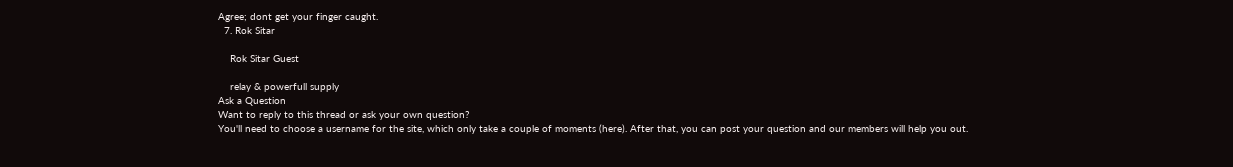Agree; dont get your finger caught.
  7. Rok Sitar

    Rok Sitar Guest

    relay & powerfull supply
Ask a Question
Want to reply to this thread or ask your own question?
You'll need to choose a username for the site, which only take a couple of moments (here). After that, you can post your question and our members will help you out.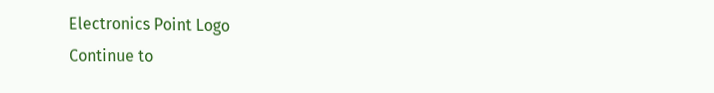Electronics Point Logo
Continue to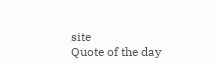site
Quote of the day